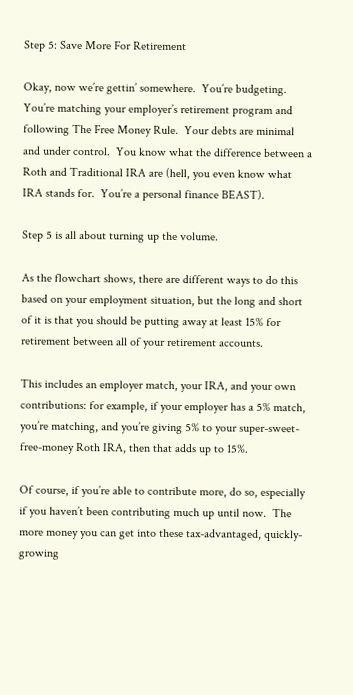Step 5: Save More For Retirement

Okay, now we’re gettin’ somewhere.  You’re budgeting.  You’re matching your employer’s retirement program and following The Free Money Rule.  Your debts are minimal and under control.  You know what the difference between a Roth and Traditional IRA are (hell, you even know what IRA stands for.  You’re a personal finance BEAST).

Step 5 is all about turning up the volume.

As the flowchart shows, there are different ways to do this based on your employment situation, but the long and short of it is that you should be putting away at least 15% for retirement between all of your retirement accounts.

This includes an employer match, your IRA, and your own contributions: for example, if your employer has a 5% match, you’re matching, and you’re giving 5% to your super-sweet-free-money Roth IRA, then that adds up to 15%.

Of course, if you’re able to contribute more, do so, especially if you haven’t been contributing much up until now.  The more money you can get into these tax-advantaged, quickly-growing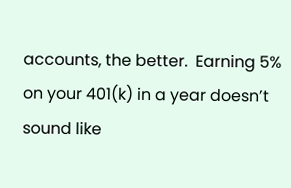accounts, the better.  Earning 5% on your 401(k) in a year doesn’t sound like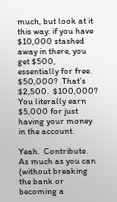much, but look at it this way: if you have $10,000 stashed away in there, you get $500, essentially for free.  $50,000?  That’s $2,500.  $100,000?  You literally earn $5,000 for just having your money in the account.

Yeah.  Contribute.  As much as you can (without breaking the bank or becoming a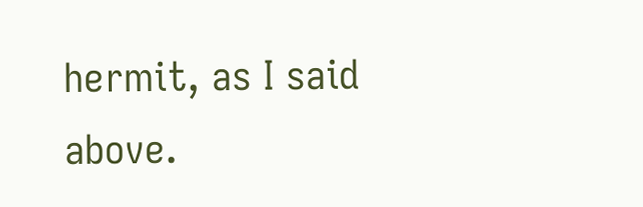hermit, as I said above.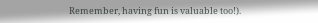Remember, having fun is valuable too!).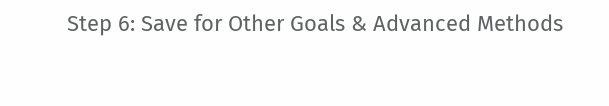Step 6: Save for Other Goals & Advanced Methods